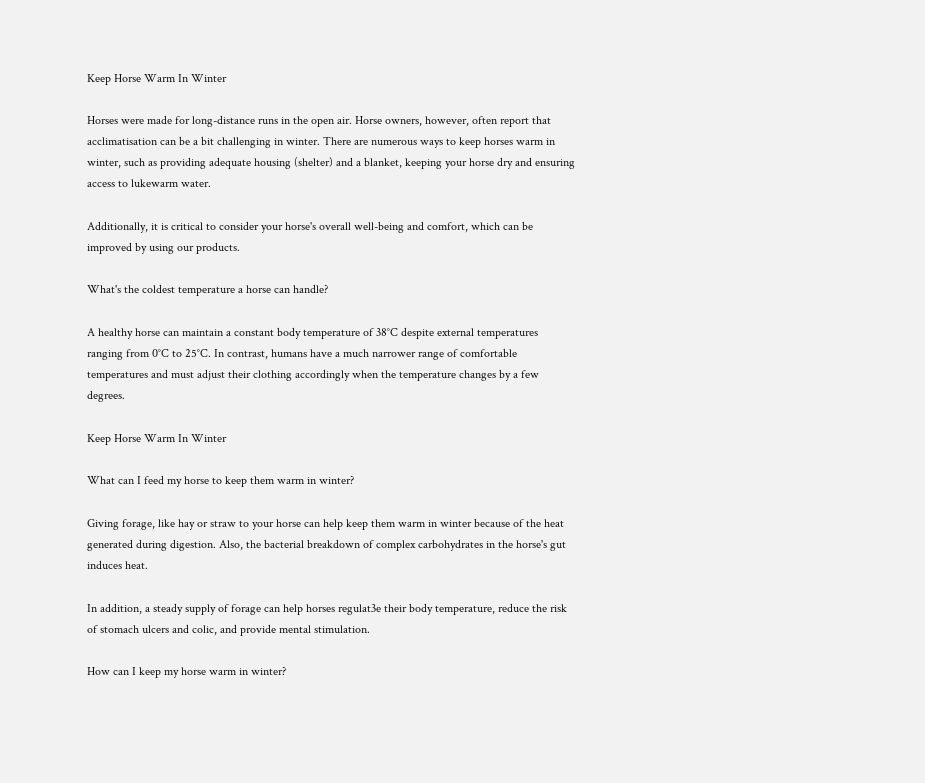Keep Horse Warm In Winter

Horses were made for long-distance runs in the open air. Horse owners, however, often report that acclimatisation can be a bit challenging in winter. There are numerous ways to keep horses warm in winter, such as providing adequate housing (shelter) and a blanket, keeping your horse dry and ensuring access to lukewarm water.

Additionally, it is critical to consider your horse's overall well-being and comfort, which can be improved by using our products.

What's the coldest temperature a horse can handle?

A healthy horse can maintain a constant body temperature of 38°C despite external temperatures ranging from 0°C to 25°C. In contrast, humans have a much narrower range of comfortable temperatures and must adjust their clothing accordingly when the temperature changes by a few degrees.

Keep Horse Warm In Winter

What can I feed my horse to keep them warm in winter?

Giving forage, like hay or straw to your horse can help keep them warm in winter because of the heat generated during digestion. Also, the bacterial breakdown of complex carbohydrates in the horse's gut induces heat.

In addition, a steady supply of forage can help horses regulat3e their body temperature, reduce the risk of stomach ulcers and colic, and provide mental stimulation.

How can I keep my horse warm in winter?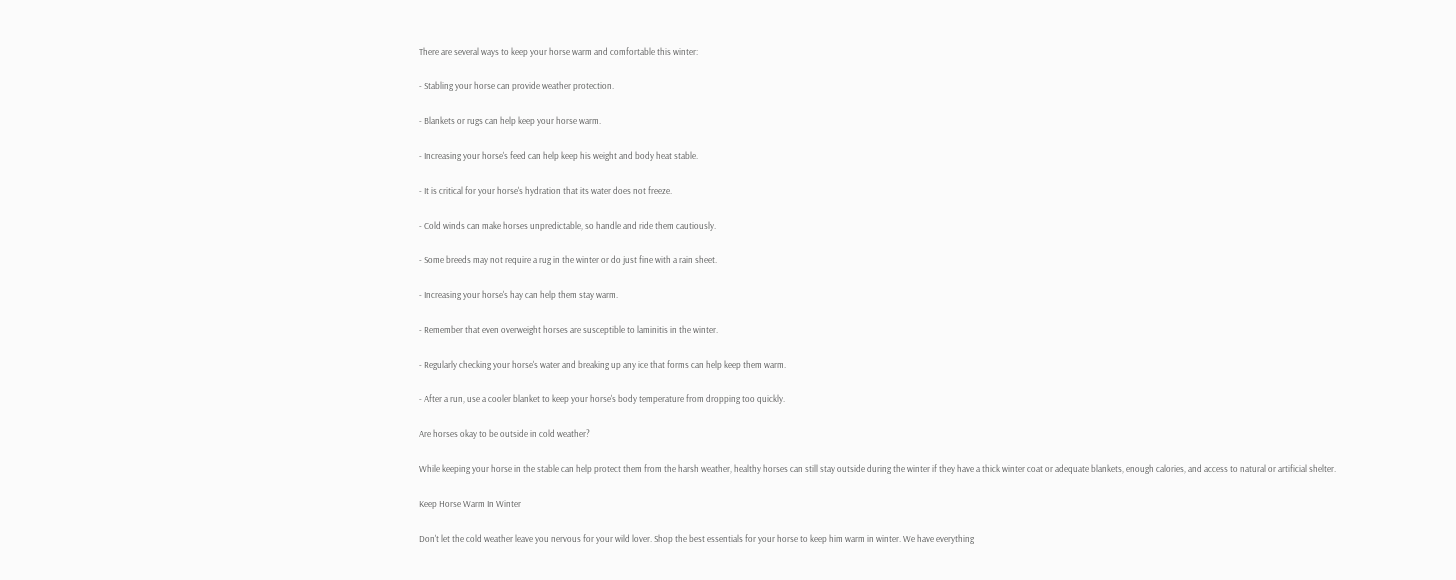There are several ways to keep your horse warm and comfortable this winter:

- Stabling your horse can provide weather protection.

- Blankets or rugs can help keep your horse warm.

- Increasing your horse's feed can help keep his weight and body heat stable.

- It is critical for your horse's hydration that its water does not freeze.

- Cold winds can make horses unpredictable, so handle and ride them cautiously.

- Some breeds may not require a rug in the winter or do just fine with a rain sheet.

- Increasing your horse's hay can help them stay warm.

- Remember that even overweight horses are susceptible to laminitis in the winter.

- Regularly checking your horse's water and breaking up any ice that forms can help keep them warm.

- After a run, use a cooler blanket to keep your horse's body temperature from dropping too quickly.

Are horses okay to be outside in cold weather?

While keeping your horse in the stable can help protect them from the harsh weather, healthy horses can still stay outside during the winter if they have a thick winter coat or adequate blankets, enough calories, and access to natural or artificial shelter.

Keep Horse Warm In Winter

Don't let the cold weather leave you nervous for your wild lover. Shop the best essentials for your horse to keep him warm in winter. We have everything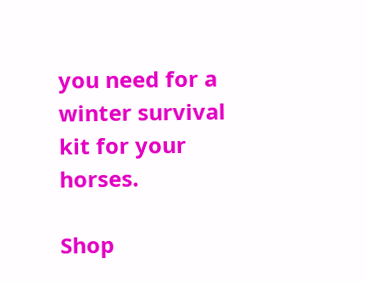you need for a winter survival kit for your horses.

Shop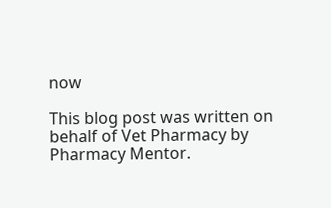now

This blog post was written on behalf of Vet Pharmacy by Pharmacy Mentor.